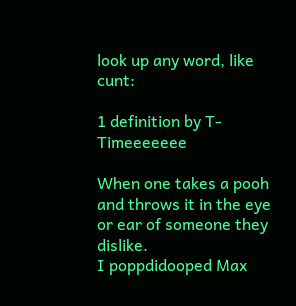look up any word, like cunt:

1 definition by T-Timeeeeeee

When one takes a pooh and throws it in the eye or ear of someone they dislike.
I poppdidooped Max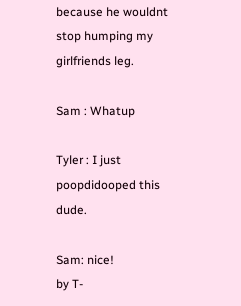because he wouldnt stop humping my girlfriends leg.

Sam : Whatup

Tyler : I just poopdidooped this dude.

Sam: nice!
by T-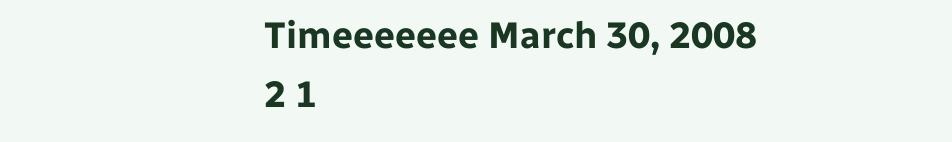Timeeeeeee March 30, 2008
2 1